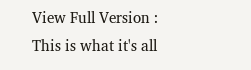View Full Version : This is what it's all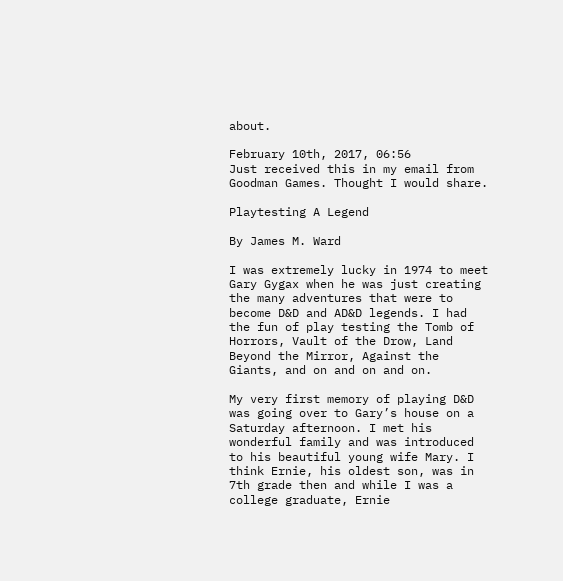about.

February 10th, 2017, 06:56
Just received this in my email from Goodman Games. Thought I would share.

Playtesting A Legend

By James M. Ward

I was extremely lucky in 1974 to meet Gary Gygax when he was just creating the many adventures that were to become D&D and AD&D legends. I had the fun of play testing the Tomb of Horrors, Vault of the Drow, Land Beyond the Mirror, Against the Giants, and on and on and on.

My very first memory of playing D&D was going over to Gary’s house on a Saturday afternoon. I met his wonderful family and was introduced to his beautiful young wife Mary. I think Ernie, his oldest son, was in 7th grade then and while I was a college graduate, Ernie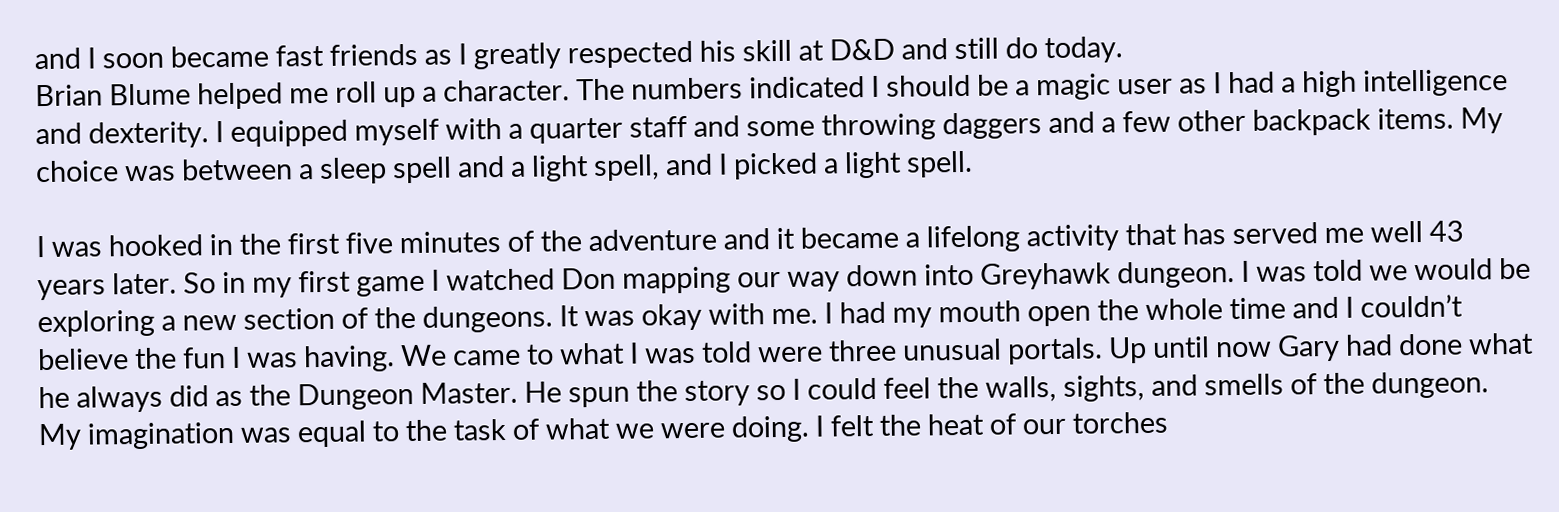and I soon became fast friends as I greatly respected his skill at D&D and still do today.
Brian Blume helped me roll up a character. The numbers indicated I should be a magic user as I had a high intelligence and dexterity. I equipped myself with a quarter staff and some throwing daggers and a few other backpack items. My choice was between a sleep spell and a light spell, and I picked a light spell.

I was hooked in the first five minutes of the adventure and it became a lifelong activity that has served me well 43 years later. So in my first game I watched Don mapping our way down into Greyhawk dungeon. I was told we would be exploring a new section of the dungeons. It was okay with me. I had my mouth open the whole time and I couldn’t believe the fun I was having. We came to what I was told were three unusual portals. Up until now Gary had done what he always did as the Dungeon Master. He spun the story so I could feel the walls, sights, and smells of the dungeon. My imagination was equal to the task of what we were doing. I felt the heat of our torches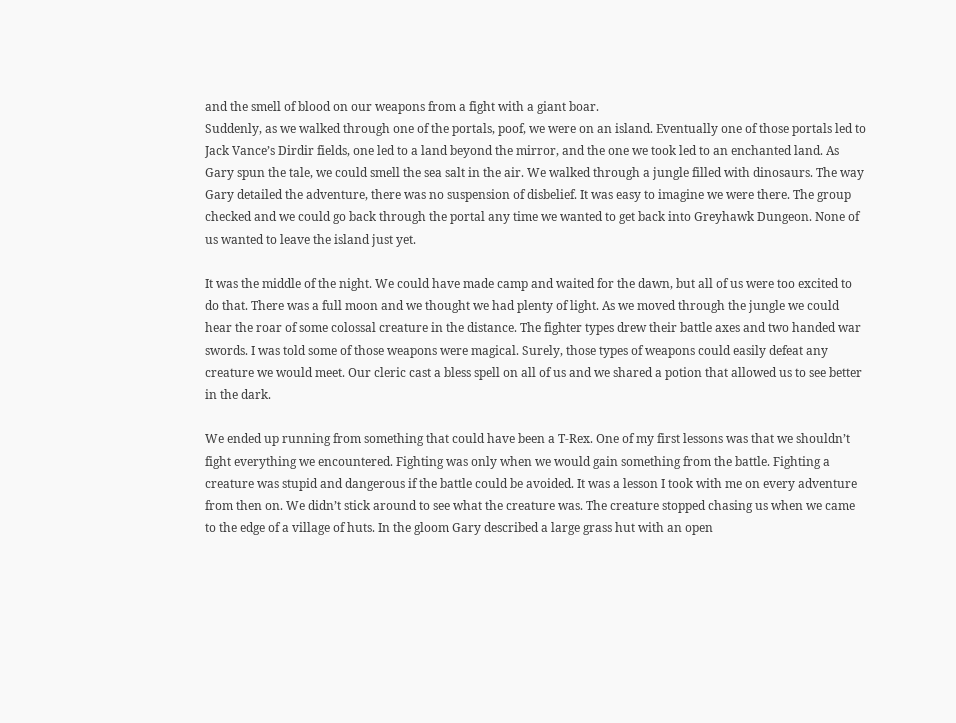and the smell of blood on our weapons from a fight with a giant boar.
Suddenly, as we walked through one of the portals, poof, we were on an island. Eventually one of those portals led to Jack Vance’s Dirdir fields, one led to a land beyond the mirror, and the one we took led to an enchanted land. As Gary spun the tale, we could smell the sea salt in the air. We walked through a jungle filled with dinosaurs. The way Gary detailed the adventure, there was no suspension of disbelief. It was easy to imagine we were there. The group checked and we could go back through the portal any time we wanted to get back into Greyhawk Dungeon. None of us wanted to leave the island just yet.

It was the middle of the night. We could have made camp and waited for the dawn, but all of us were too excited to do that. There was a full moon and we thought we had plenty of light. As we moved through the jungle we could hear the roar of some colossal creature in the distance. The fighter types drew their battle axes and two handed war swords. I was told some of those weapons were magical. Surely, those types of weapons could easily defeat any creature we would meet. Our cleric cast a bless spell on all of us and we shared a potion that allowed us to see better in the dark.

We ended up running from something that could have been a T-Rex. One of my first lessons was that we shouldn’t fight everything we encountered. Fighting was only when we would gain something from the battle. Fighting a creature was stupid and dangerous if the battle could be avoided. It was a lesson I took with me on every adventure from then on. We didn’t stick around to see what the creature was. The creature stopped chasing us when we came to the edge of a village of huts. In the gloom Gary described a large grass hut with an open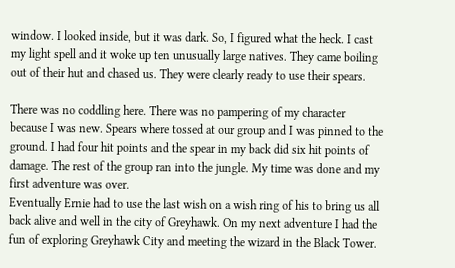window. I looked inside, but it was dark. So, I figured what the heck. I cast my light spell and it woke up ten unusually large natives. They came boiling out of their hut and chased us. They were clearly ready to use their spears.

There was no coddling here. There was no pampering of my character because I was new. Spears where tossed at our group and I was pinned to the ground. I had four hit points and the spear in my back did six hit points of damage. The rest of the group ran into the jungle. My time was done and my first adventure was over.
Eventually Ernie had to use the last wish on a wish ring of his to bring us all back alive and well in the city of Greyhawk. On my next adventure I had the fun of exploring Greyhawk City and meeting the wizard in the Black Tower.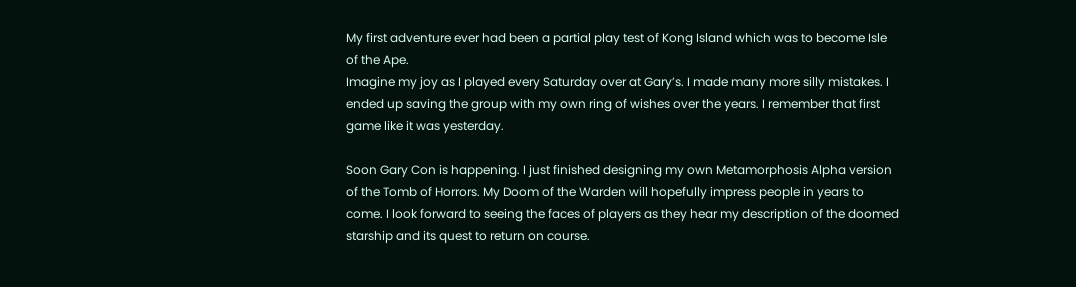My first adventure ever had been a partial play test of Kong Island which was to become Isle of the Ape.
Imagine my joy as I played every Saturday over at Gary’s. I made many more silly mistakes. I ended up saving the group with my own ring of wishes over the years. I remember that first game like it was yesterday.

Soon Gary Con is happening. I just finished designing my own Metamorphosis Alpha version of the Tomb of Horrors. My Doom of the Warden will hopefully impress people in years to come. I look forward to seeing the faces of players as they hear my description of the doomed starship and its quest to return on course.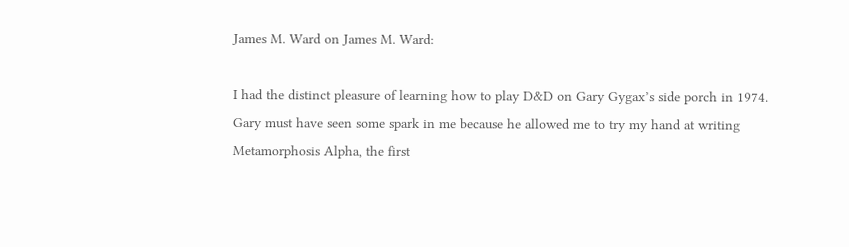James M. Ward on James M. Ward:

I had the distinct pleasure of learning how to play D&D on Gary Gygax’s side porch in 1974. Gary must have seen some spark in me because he allowed me to try my hand at writing Metamorphosis Alpha, the first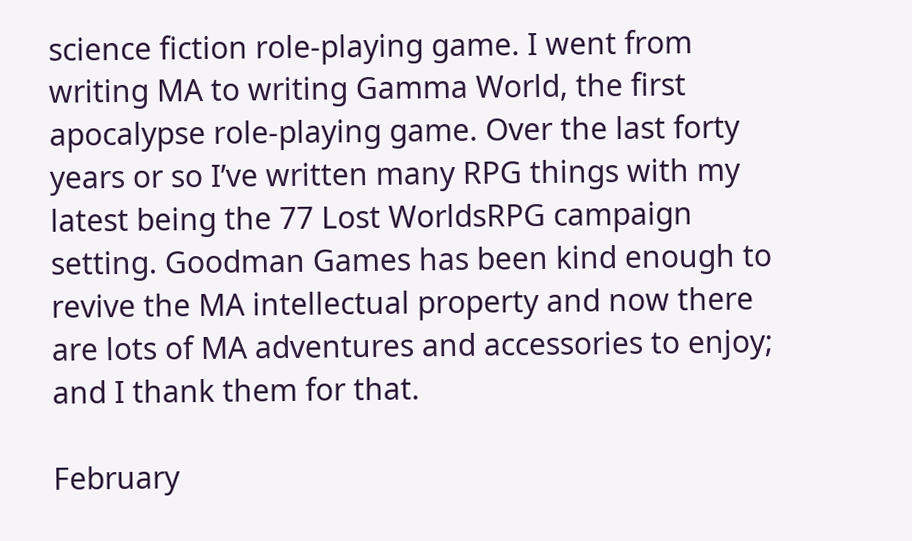science fiction role-playing game. I went from writing MA to writing Gamma World, the first apocalypse role-playing game. Over the last forty years or so I’ve written many RPG things with my latest being the 77 Lost WorldsRPG campaign setting. Goodman Games has been kind enough to revive the MA intellectual property and now there are lots of MA adventures and accessories to enjoy; and I thank them for that.

February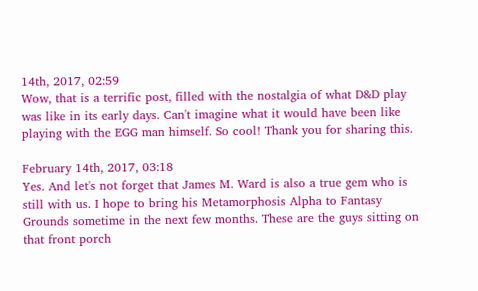14th, 2017, 02:59
Wow, that is a terrific post, filled with the nostalgia of what D&D play was like in its early days. Can't imagine what it would have been like playing with the EGG man himself. So cool! Thank you for sharing this.

February 14th, 2017, 03:18
Yes. And let's not forget that James M. Ward is also a true gem who is still with us. I hope to bring his Metamorphosis Alpha to Fantasy Grounds sometime in the next few months. These are the guys sitting on that front porch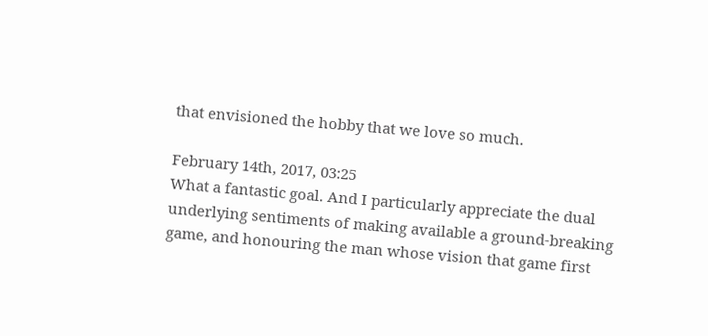that envisioned the hobby that we love so much.

February 14th, 2017, 03:25
What a fantastic goal. And I particularly appreciate the dual underlying sentiments of making available a ground-breaking game, and honouring the man whose vision that game first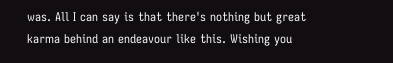was. All I can say is that there's nothing but great karma behind an endeavour like this. Wishing you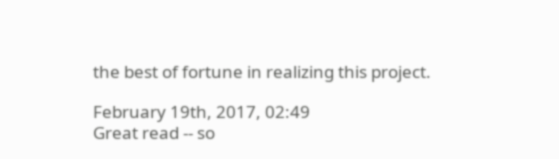the best of fortune in realizing this project.

February 19th, 2017, 02:49
Great read -- so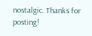nostalgic. Thanks for posting!